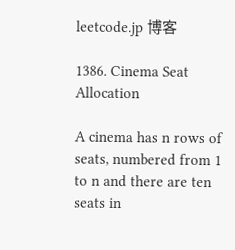leetcode.jp 博客

1386. Cinema Seat Allocation

A cinema has n rows of seats, numbered from 1 to n and there are ten seats in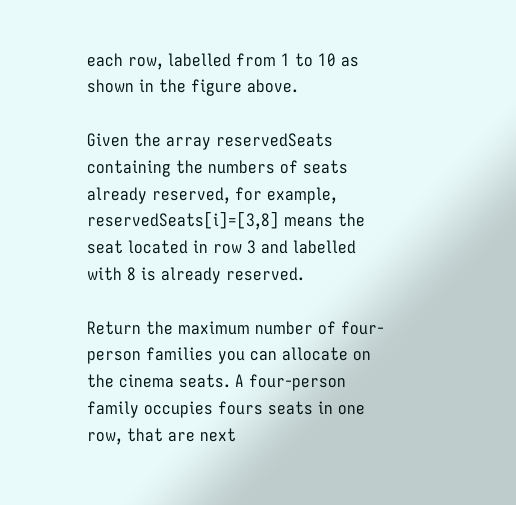each row, labelled from 1 to 10 as shown in the figure above.

Given the array reservedSeats containing the numbers of seats already reserved, for example, reservedSeats[i]=[3,8] means the seat located in row 3 and labelled with 8 is already reserved.

Return the maximum number of four-person families you can allocate on the cinema seats. A four-person family occupies fours seats in one row, that are next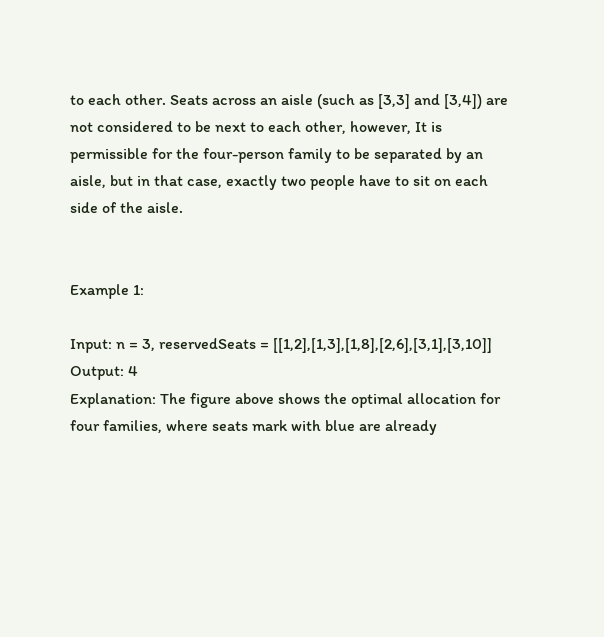to each other. Seats across an aisle (such as [3,3] and [3,4]) are not considered to be next to each other, however, It is permissible for the four-person family to be separated by an aisle, but in that case, exactly two people have to sit on each side of the aisle.


Example 1:

Input: n = 3, reservedSeats = [[1,2],[1,3],[1,8],[2,6],[3,1],[3,10]]
Output: 4
Explanation: The figure above shows the optimal allocation for four families, where seats mark with blue are already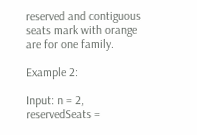reserved and contiguous seats mark with orange are for one family.

Example 2:

Input: n = 2, reservedSeats =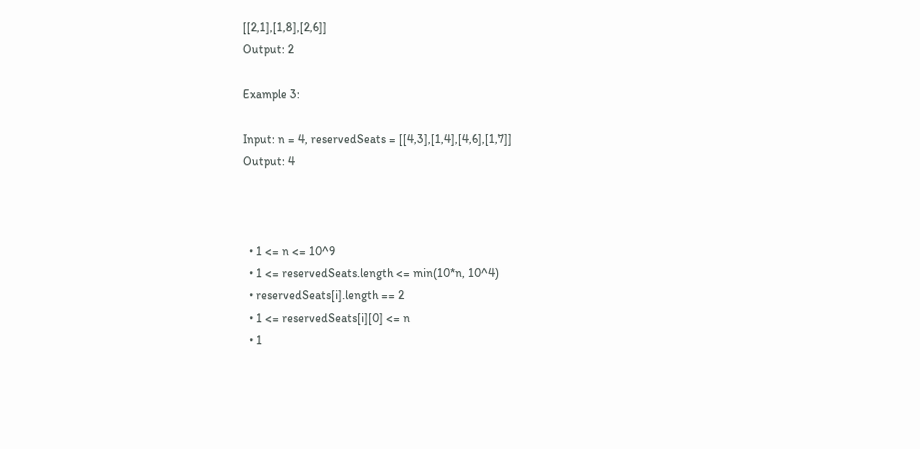[[2,1],[1,8],[2,6]]
Output: 2

Example 3:

Input: n = 4, reservedSeats = [[4,3],[1,4],[4,6],[1,7]]
Output: 4



  • 1 <= n <= 10^9
  • 1 <= reservedSeats.length <= min(10*n, 10^4)
  • reservedSeats[i].length == 2
  • 1 <= reservedSeats[i][0] <= n
  • 1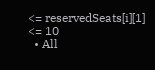<= reservedSeats[i][1] <= 10
  • All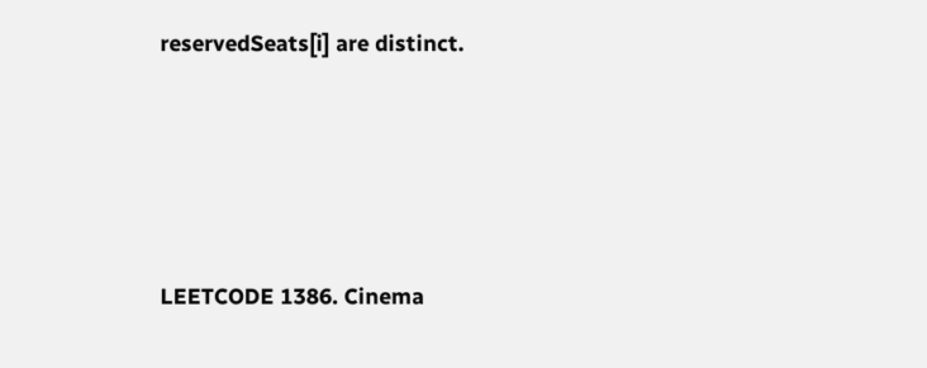reservedSeats[i] are distinct.








LEETCODE 1386. Cinema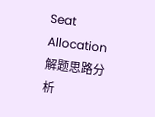Seat Allocation 解题思路分析